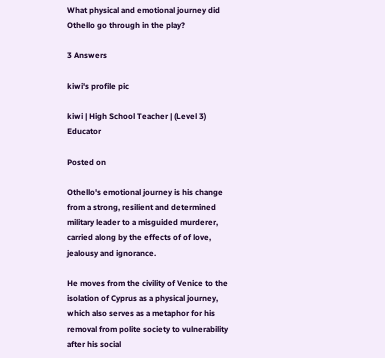What physical and emotional journey did Othello go through in the play?

3 Answers

kiwi's profile pic

kiwi | High School Teacher | (Level 3) Educator

Posted on

Othello's emotional journey is his change from a strong, resilient and determined military leader to a misguided murderer, carried along by the effects of of love, jealousy and ignorance.

He moves from the civility of Venice to the isolation of Cyprus as a physical journey, which also serves as a metaphor for his removal from polite society to vulnerability after his social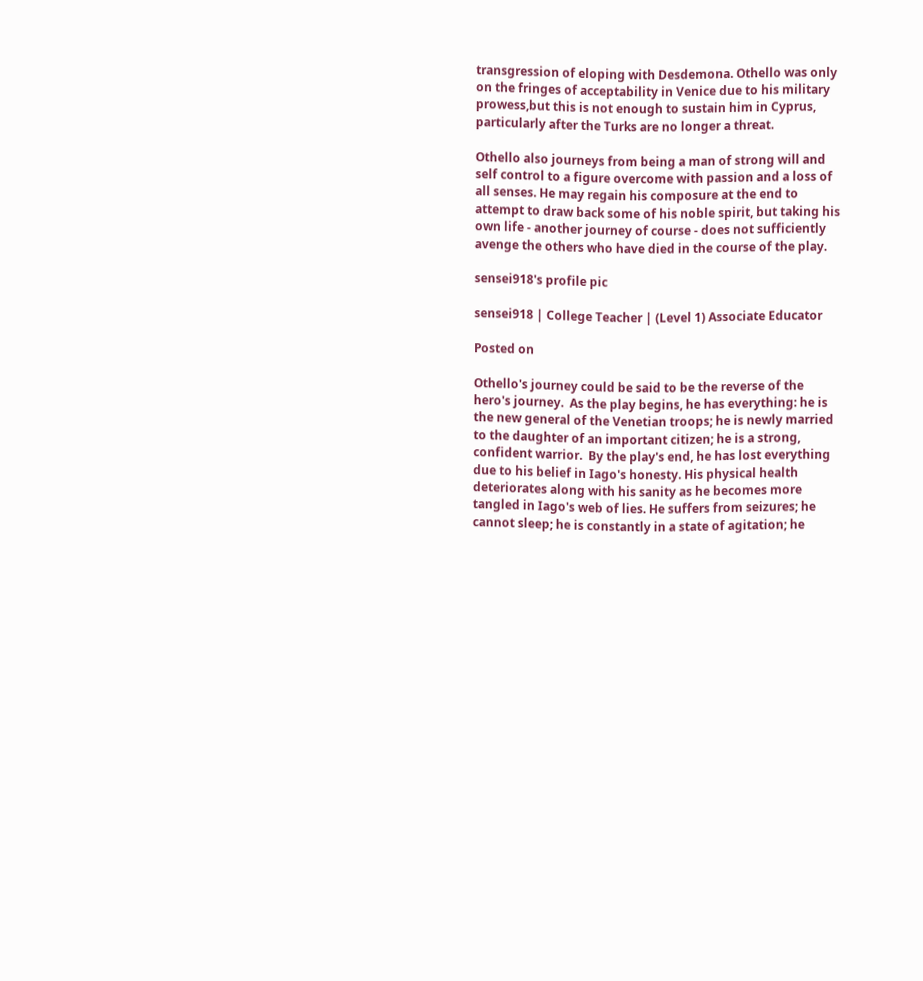transgression of eloping with Desdemona. Othello was only on the fringes of acceptability in Venice due to his military prowess,but this is not enough to sustain him in Cyprus, particularly after the Turks are no longer a threat.

Othello also journeys from being a man of strong will and self control to a figure overcome with passion and a loss of all senses. He may regain his composure at the end to attempt to draw back some of his noble spirit, but taking his own life - another journey of course - does not sufficiently avenge the others who have died in the course of the play.

sensei918's profile pic

sensei918 | College Teacher | (Level 1) Associate Educator

Posted on

Othello's journey could be said to be the reverse of the hero's journey.  As the play begins, he has everything: he is the new general of the Venetian troops; he is newly married to the daughter of an important citizen; he is a strong, confident warrior.  By the play's end, he has lost everything due to his belief in Iago's honesty. His physical health deteriorates along with his sanity as he becomes more tangled in Iago's web of lies. He suffers from seizures; he cannot sleep; he is constantly in a state of agitation; he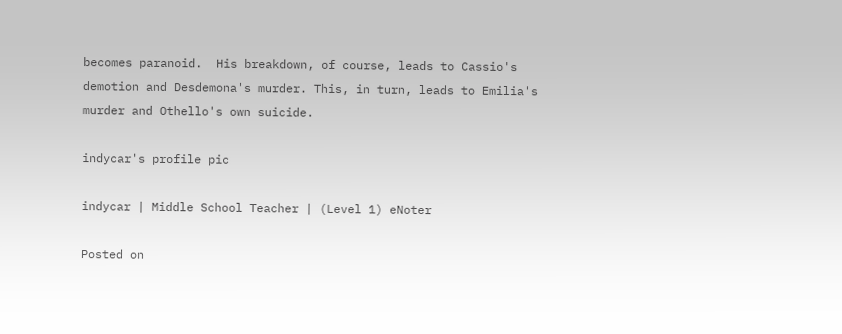becomes paranoid.  His breakdown, of course, leads to Cassio's demotion and Desdemona's murder. This, in turn, leads to Emilia's murder and Othello's own suicide.

indycar's profile pic

indycar | Middle School Teacher | (Level 1) eNoter

Posted on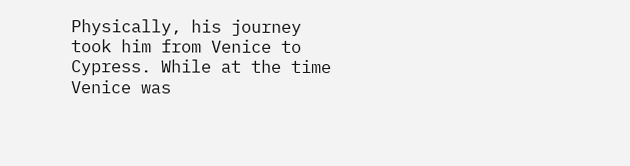Physically, his journey took him from Venice to Cypress. While at the time Venice was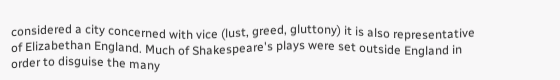considered a city concerned with vice (lust, greed, gluttony) it is also representative of Elizabethan England. Much of Shakespeare's plays were set outside England in order to disguise the many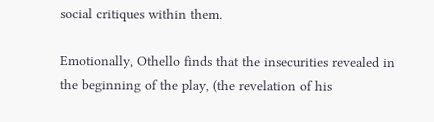social critiques within them.

Emotionally, Othello finds that the insecurities revealed in the beginning of the play, (the revelation of his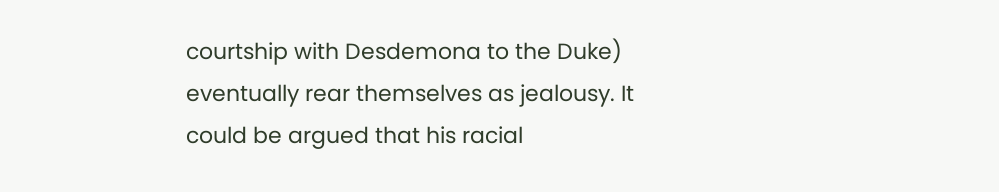courtship with Desdemona to the Duke) eventually rear themselves as jealousy. It could be argued that his racial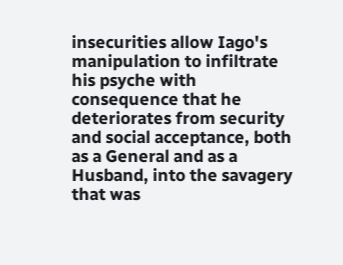insecurities allow Iago's manipulation to infiltrate his psyche with  consequence that he deteriorates from security and social acceptance, both as a General and as a Husband, into the savagery that was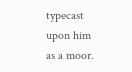typecast upon him as a moor.